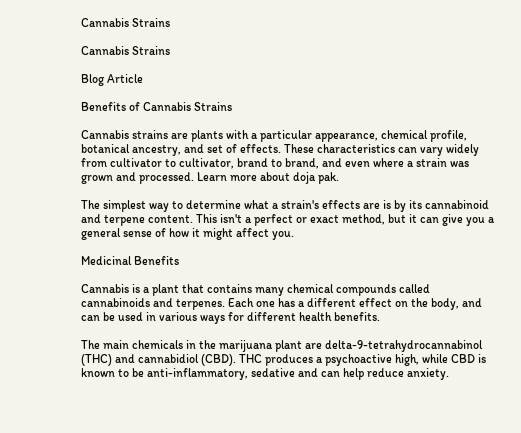Cannabis Strains

Cannabis Strains

Blog Article

Benefits of Cannabis Strains

Cannabis strains are plants with a particular appearance, chemical profile, botanical ancestry, and set of effects. These characteristics can vary widely from cultivator to cultivator, brand to brand, and even where a strain was grown and processed. Learn more about doja pak.

The simplest way to determine what a strain's effects are is by its cannabinoid and terpene content. This isn't a perfect or exact method, but it can give you a general sense of how it might affect you.

Medicinal Benefits

Cannabis is a plant that contains many chemical compounds called cannabinoids and terpenes. Each one has a different effect on the body, and can be used in various ways for different health benefits.

The main chemicals in the marijuana plant are delta-9-tetrahydrocannabinol (THC) and cannabidiol (CBD). THC produces a psychoactive high, while CBD is known to be anti-inflammatory, sedative and can help reduce anxiety.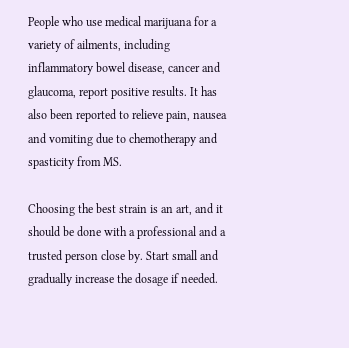People who use medical marijuana for a variety of ailments, including inflammatory bowel disease, cancer and glaucoma, report positive results. It has also been reported to relieve pain, nausea and vomiting due to chemotherapy and spasticity from MS.

Choosing the best strain is an art, and it should be done with a professional and a trusted person close by. Start small and gradually increase the dosage if needed.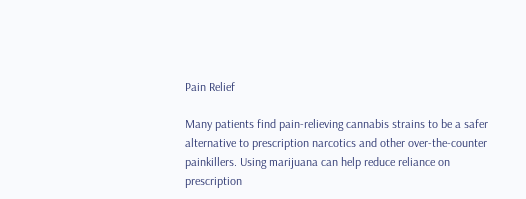Pain Relief

Many patients find pain-relieving cannabis strains to be a safer alternative to prescription narcotics and other over-the-counter painkillers. Using marijuana can help reduce reliance on prescription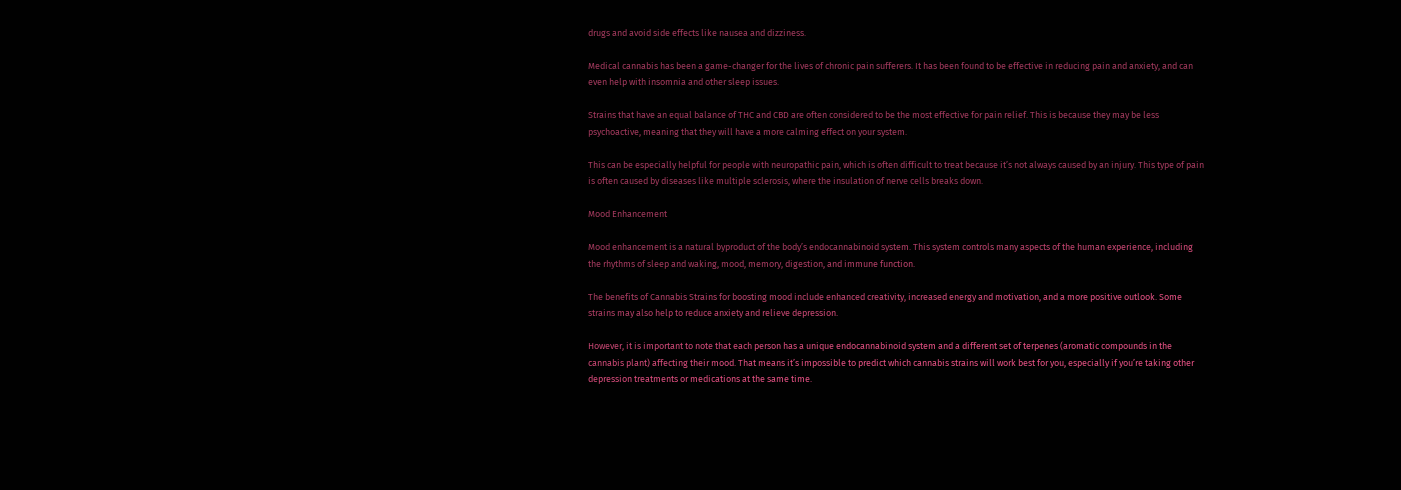drugs and avoid side effects like nausea and dizziness.

Medical cannabis has been a game-changer for the lives of chronic pain sufferers. It has been found to be effective in reducing pain and anxiety, and can even help with insomnia and other sleep issues.

Strains that have an equal balance of THC and CBD are often considered to be the most effective for pain relief. This is because they may be less psychoactive, meaning that they will have a more calming effect on your system.

This can be especially helpful for people with neuropathic pain, which is often difficult to treat because it’s not always caused by an injury. This type of pain is often caused by diseases like multiple sclerosis, where the insulation of nerve cells breaks down.

Mood Enhancement

Mood enhancement is a natural byproduct of the body’s endocannabinoid system. This system controls many aspects of the human experience, including the rhythms of sleep and waking, mood, memory, digestion, and immune function.

The benefits of Cannabis Strains for boosting mood include enhanced creativity, increased energy and motivation, and a more positive outlook. Some strains may also help to reduce anxiety and relieve depression.

However, it is important to note that each person has a unique endocannabinoid system and a different set of terpenes (aromatic compounds in the cannabis plant) affecting their mood. That means it’s impossible to predict which cannabis strains will work best for you, especially if you’re taking other depression treatments or medications at the same time.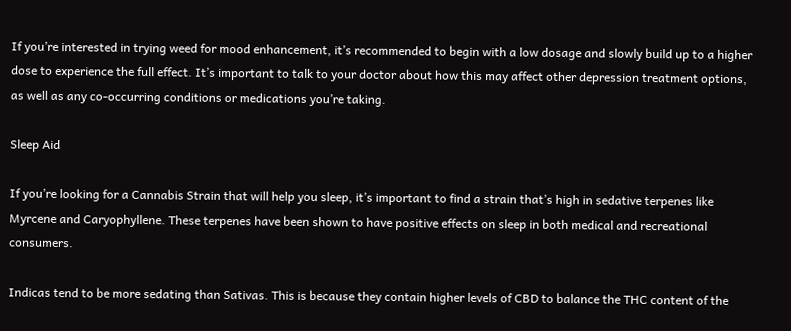If you’re interested in trying weed for mood enhancement, it’s recommended to begin with a low dosage and slowly build up to a higher dose to experience the full effect. It’s important to talk to your doctor about how this may affect other depression treatment options, as well as any co-occurring conditions or medications you’re taking.

Sleep Aid

If you’re looking for a Cannabis Strain that will help you sleep, it’s important to find a strain that’s high in sedative terpenes like Myrcene and Caryophyllene. These terpenes have been shown to have positive effects on sleep in both medical and recreational consumers.

Indicas tend to be more sedating than Sativas. This is because they contain higher levels of CBD to balance the THC content of the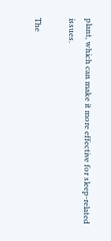plant, which can make it more effective for sleep-related issues.

The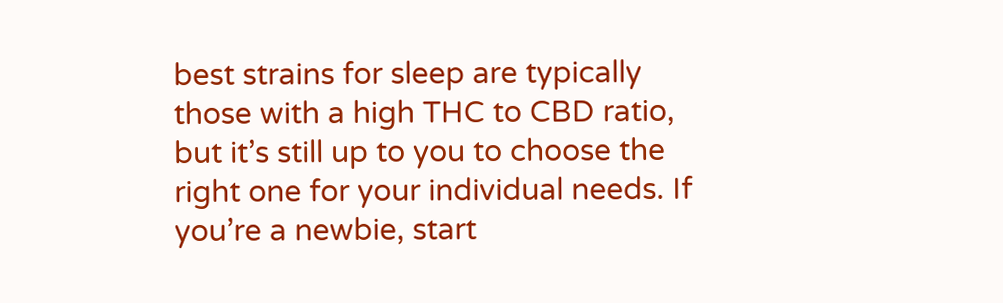best strains for sleep are typically those with a high THC to CBD ratio, but it’s still up to you to choose the right one for your individual needs. If you’re a newbie, start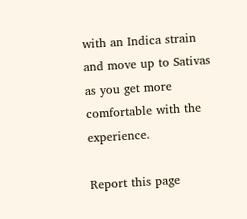with an Indica strain and move up to Sativas as you get more comfortable with the experience.

Report this page